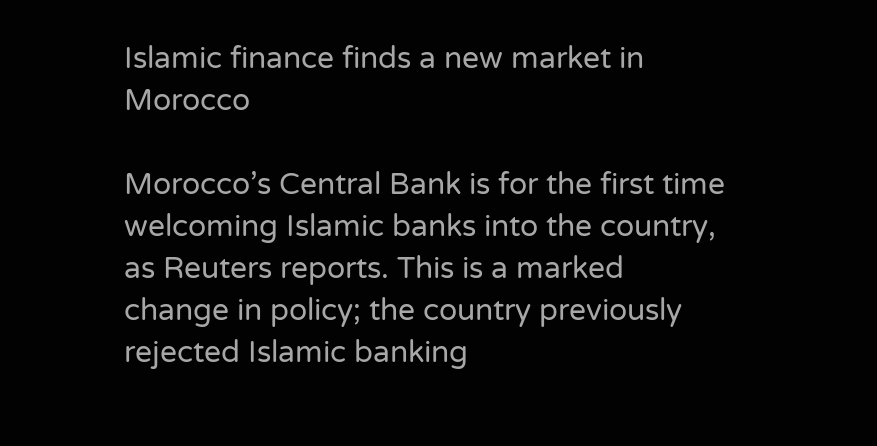Islamic finance finds a new market in Morocco

Morocco’s Central Bank is for the first time welcoming Islamic banks into the country, as Reuters reports. This is a marked change in policy; the country previously rejected Islamic banking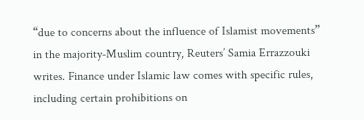“due to concerns about the influence of Islamist movements” in the majority-Muslim country, Reuters’ Samia Errazzouki writes. Finance under Islamic law comes with specific rules, including certain prohibitions on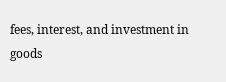fees, interest, and investment in goods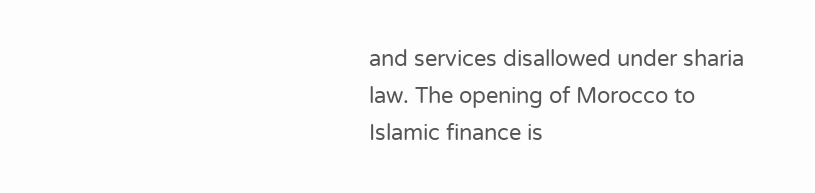and services disallowed under sharia law. The opening of Morocco to Islamic finance is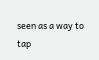seen as a way to tap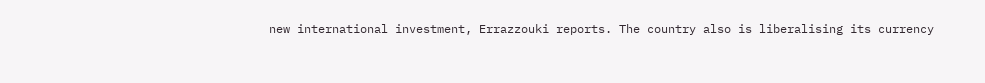new international investment, Errazzouki reports. The country also is liberalising its currency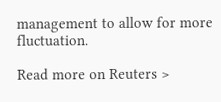management to allow for more fluctuation.

Read more on Reuters >